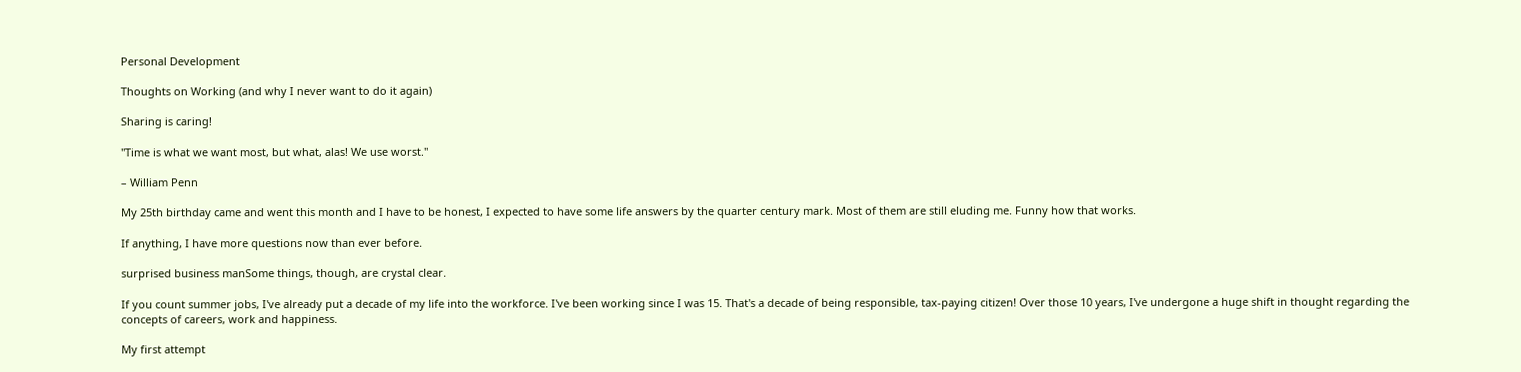Personal Development

Thoughts on Working (and why I never want to do it again)

Sharing is caring!

"Time is what we want most, but what, alas! We use worst."

– William Penn

My 25th birthday came and went this month and I have to be honest, I expected to have some life answers by the quarter century mark. Most of them are still eluding me. Funny how that works.

If anything, I have more questions now than ever before.

surprised business manSome things, though, are crystal clear.

If you count summer jobs, I've already put a decade of my life into the workforce. I've been working since I was 15. That's a decade of being responsible, tax-paying citizen! Over those 10 years, I've undergone a huge shift in thought regarding the concepts of careers, work and happiness.

My first attempt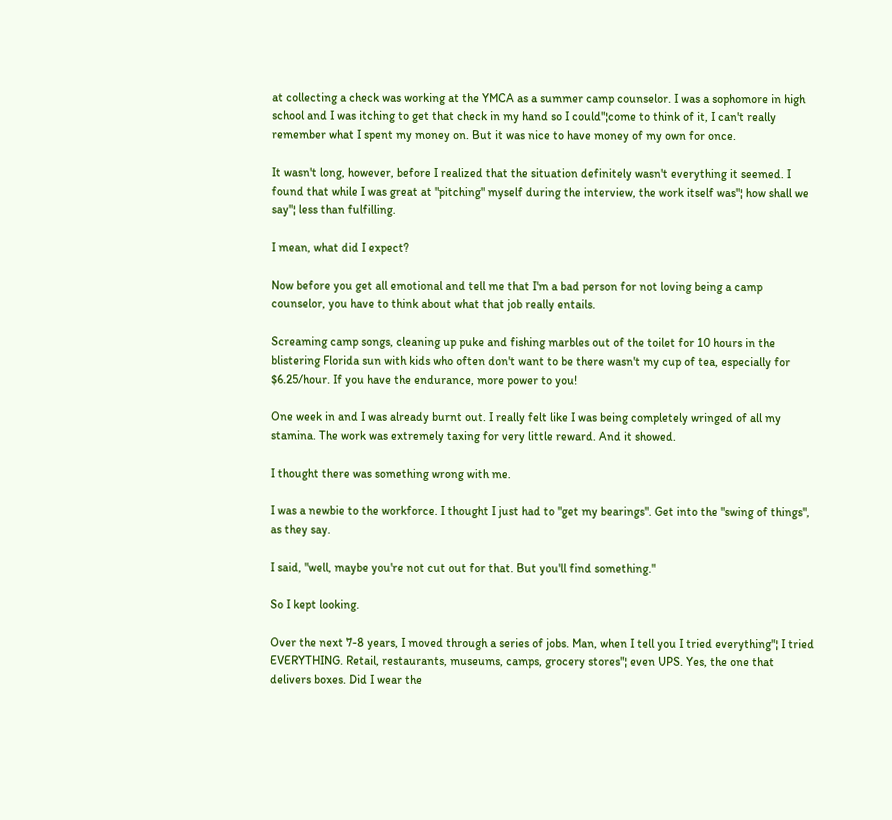at collecting a check was working at the YMCA as a summer camp counselor. I was a sophomore in high school and I was itching to get that check in my hand so I could"¦come to think of it, I can't really remember what I spent my money on. But it was nice to have money of my own for once.

It wasn't long, however, before I realized that the situation definitely wasn't everything it seemed. I found that while I was great at "pitching" myself during the interview, the work itself was"¦ how shall we say"¦ less than fulfilling.

I mean, what did I expect?

Now before you get all emotional and tell me that I'm a bad person for not loving being a camp counselor, you have to think about what that job really entails.

Screaming camp songs, cleaning up puke and fishing marbles out of the toilet for 10 hours in the blistering Florida sun with kids who often don't want to be there wasn't my cup of tea, especially for $6.25/hour. If you have the endurance, more power to you!

One week in and I was already burnt out. I really felt like I was being completely wringed of all my stamina. The work was extremely taxing for very little reward. And it showed.

I thought there was something wrong with me.

I was a newbie to the workforce. I thought I just had to "get my bearings". Get into the "swing of things", as they say.

I said, "well, maybe you're not cut out for that. But you'll find something."

So I kept looking.

Over the next 7-8 years, I moved through a series of jobs. Man, when I tell you I tried everything"¦ I tried EVERYTHING. Retail, restaurants, museums, camps, grocery stores"¦ even UPS. Yes, the one that delivers boxes. Did I wear the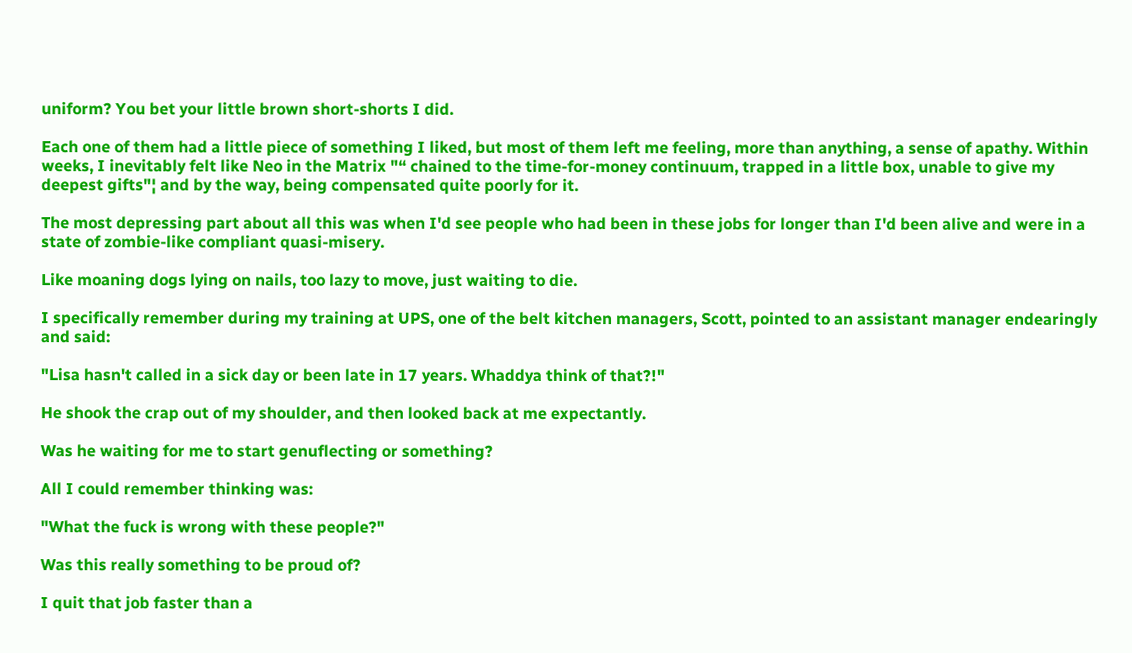uniform? You bet your little brown short-shorts I did.

Each one of them had a little piece of something I liked, but most of them left me feeling, more than anything, a sense of apathy. Within weeks, I inevitably felt like Neo in the Matrix "“ chained to the time-for-money continuum, trapped in a little box, unable to give my deepest gifts"¦ and by the way, being compensated quite poorly for it.

The most depressing part about all this was when I'd see people who had been in these jobs for longer than I'd been alive and were in a state of zombie-like compliant quasi-misery.

Like moaning dogs lying on nails, too lazy to move, just waiting to die.

I specifically remember during my training at UPS, one of the belt kitchen managers, Scott, pointed to an assistant manager endearingly and said:

"Lisa hasn't called in a sick day or been late in 17 years. Whaddya think of that?!"

He shook the crap out of my shoulder, and then looked back at me expectantly.

Was he waiting for me to start genuflecting or something?

All I could remember thinking was:

"What the fuck is wrong with these people?"

Was this really something to be proud of?

I quit that job faster than a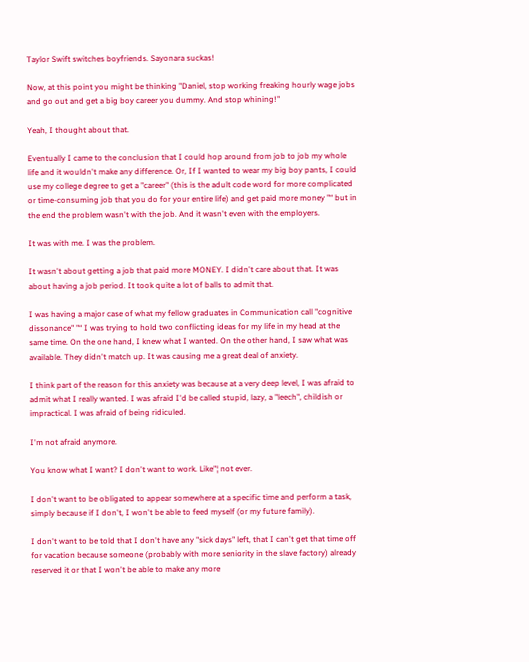Taylor Swift switches boyfriends. Sayonara suckas!

Now, at this point you might be thinking "Daniel, stop working freaking hourly wage jobs and go out and get a big boy career you dummy. And stop whining!"

Yeah, I thought about that.

Eventually I came to the conclusion that I could hop around from job to job my whole life and it wouldn't make any difference. Or, If I wanted to wear my big boy pants, I could use my college degree to get a "career" (this is the adult code word for more complicated or time-consuming job that you do for your entire life) and get paid more money "“ but in the end the problem wasn't with the job. And it wasn't even with the employers.

It was with me. I was the problem.

It wasn't about getting a job that paid more MONEY. I didn't care about that. It was about having a job period. It took quite a lot of balls to admit that.

I was having a major case of what my fellow graduates in Communication call "cognitive dissonance" "“ I was trying to hold two conflicting ideas for my life in my head at the same time. On the one hand, I knew what I wanted. On the other hand, I saw what was available. They didn't match up. It was causing me a great deal of anxiety.

I think part of the reason for this anxiety was because at a very deep level, I was afraid to admit what I really wanted. I was afraid I'd be called stupid, lazy, a "leech", childish or impractical. I was afraid of being ridiculed.

I'm not afraid anymore.

You know what I want? I don't want to work. Like"¦ not ever.

I don't want to be obligated to appear somewhere at a specific time and perform a task, simply because if I don't, I won't be able to feed myself (or my future family).

I don't want to be told that I don't have any "sick days" left, that I can't get that time off for vacation because someone (probably with more seniority in the slave factory) already reserved it or that I won't be able to make any more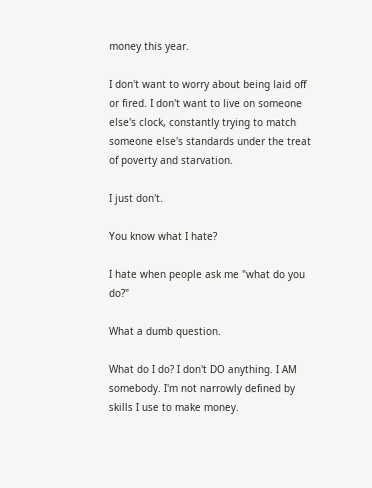money this year.

I don't want to worry about being laid off or fired. I don't want to live on someone else's clock, constantly trying to match someone else's standards under the treat of poverty and starvation.

I just don't.

You know what I hate?

I hate when people ask me "what do you do?"

What a dumb question.

What do I do? I don't DO anything. I AM somebody. I'm not narrowly defined by skills I use to make money.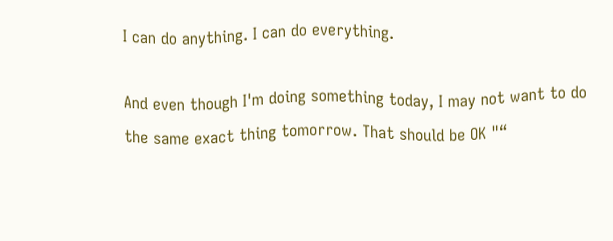I can do anything. I can do everything.

And even though I'm doing something today, I may not want to do the same exact thing tomorrow. That should be OK "“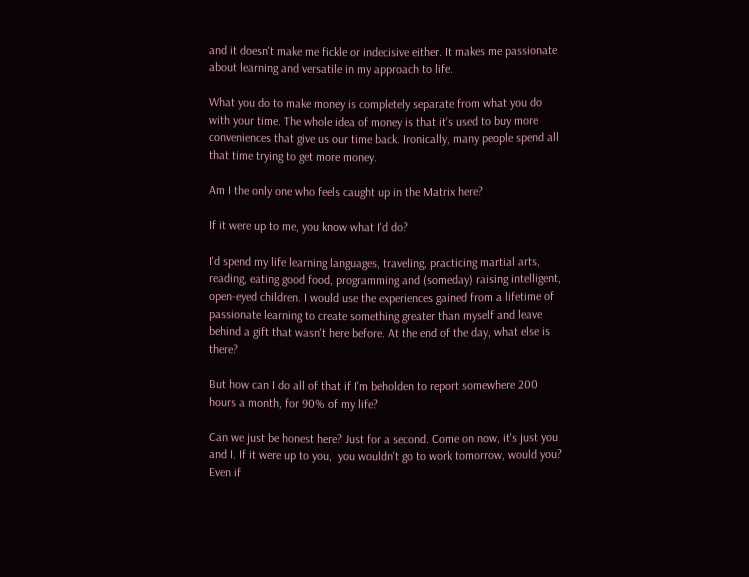and it doesn't make me fickle or indecisive either. It makes me passionate about learning and versatile in my approach to life.

What you do to make money is completely separate from what you do with your time. The whole idea of money is that it's used to buy more conveniences that give us our time back. Ironically, many people spend all that time trying to get more money.

Am I the only one who feels caught up in the Matrix here?

If it were up to me, you know what I'd do?

I'd spend my life learning languages, traveling, practicing martial arts, reading, eating good food, programming and (someday) raising intelligent, open-eyed children. I would use the experiences gained from a lifetime of passionate learning to create something greater than myself and leave behind a gift that wasn't here before. At the end of the day, what else is there?

But how can I do all of that if I'm beholden to report somewhere 200 hours a month, for 90% of my life?

Can we just be honest here? Just for a second. Come on now, it's just you and I. If it were up to you,  you wouldn't go to work tomorrow, would you?  Even if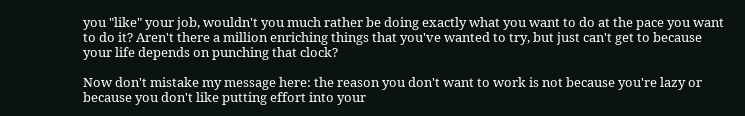you "like" your job, wouldn't you much rather be doing exactly what you want to do at the pace you want to do it? Aren't there a million enriching things that you've wanted to try, but just can't get to because your life depends on punching that clock?

Now don't mistake my message here: the reason you don't want to work is not because you're lazy or because you don't like putting effort into your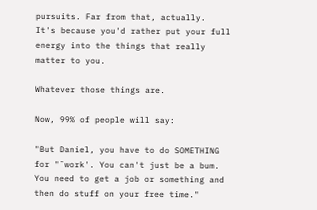pursuits. Far from that, actually.  It's because you'd rather put your full energy into the things that really matter to you.

Whatever those things are.

Now, 99% of people will say:

"But Daniel, you have to do SOMETHING for "˜work'. You can't just be a bum. You need to get a job or something and then do stuff on your free time."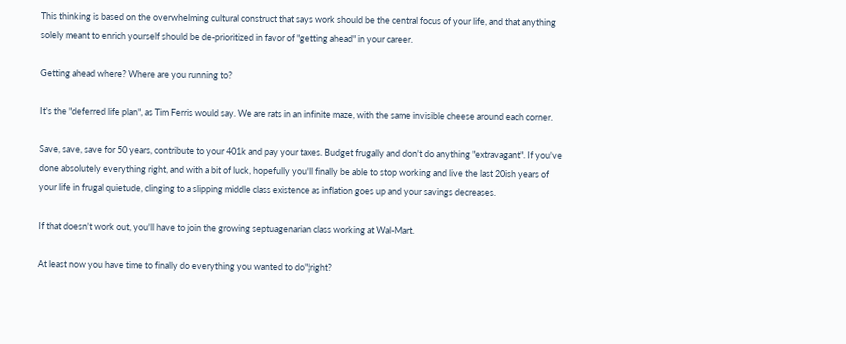This thinking is based on the overwhelming cultural construct that says work should be the central focus of your life, and that anything solely meant to enrich yourself should be de-prioritized in favor of "getting ahead" in your career.

Getting ahead where? Where are you running to?

It's the "deferred life plan", as Tim Ferris would say. We are rats in an infinite maze, with the same invisible cheese around each corner.

Save, save, save for 50 years, contribute to your 401k and pay your taxes. Budget frugally and don't do anything "extravagant". If you've done absolutely everything right, and with a bit of luck, hopefully you'll finally be able to stop working and live the last 20ish years of your life in frugal quietude, clinging to a slipping middle class existence as inflation goes up and your savings decreases.

If that doesn't work out, you'll have to join the growing septuagenarian class working at Wal-Mart.

At least now you have time to finally do everything you wanted to do"¦right?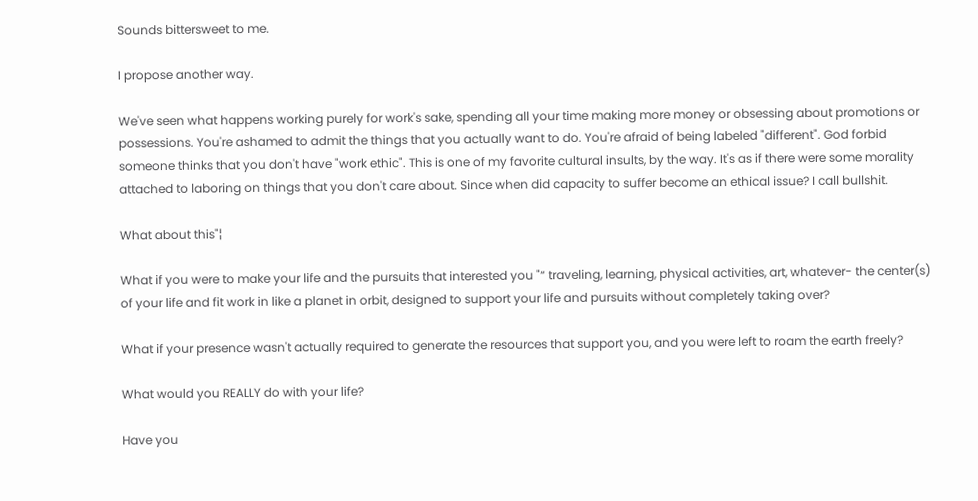Sounds bittersweet to me.

I propose another way.

We've seen what happens working purely for work's sake, spending all your time making more money or obsessing about promotions or possessions. You're ashamed to admit the things that you actually want to do. You're afraid of being labeled "different". God forbid someone thinks that you don't have "work ethic". This is one of my favorite cultural insults, by the way. It's as if there were some morality attached to laboring on things that you don't care about. Since when did capacity to suffer become an ethical issue? I call bullshit.

What about this"¦

What if you were to make your life and the pursuits that interested you "“ traveling, learning, physical activities, art, whatever- the center(s) of your life and fit work in like a planet in orbit, designed to support your life and pursuits without completely taking over?

What if your presence wasn't actually required to generate the resources that support you, and you were left to roam the earth freely?

What would you REALLY do with your life?

Have you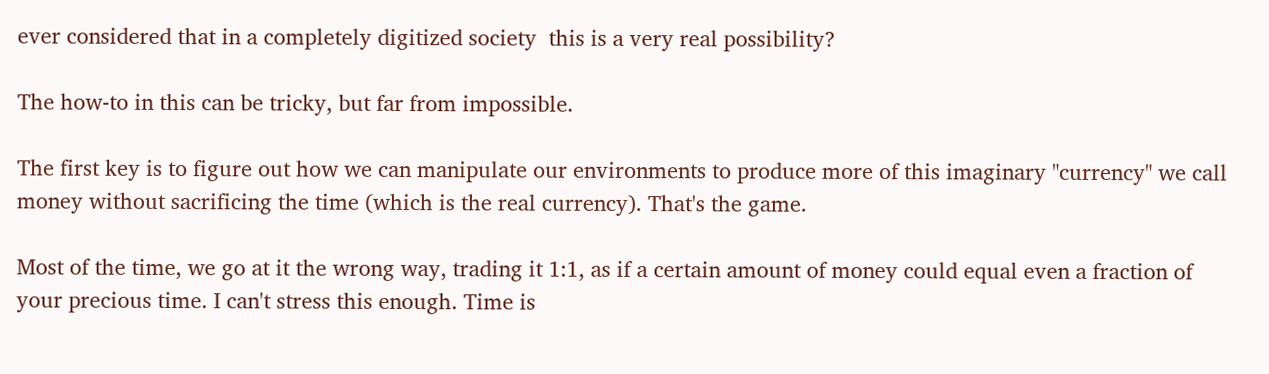ever considered that in a completely digitized society  this is a very real possibility?

The how-to in this can be tricky, but far from impossible.

The first key is to figure out how we can manipulate our environments to produce more of this imaginary "currency" we call money without sacrificing the time (which is the real currency). That's the game.

Most of the time, we go at it the wrong way, trading it 1:1, as if a certain amount of money could equal even a fraction of your precious time. I can't stress this enough. Time is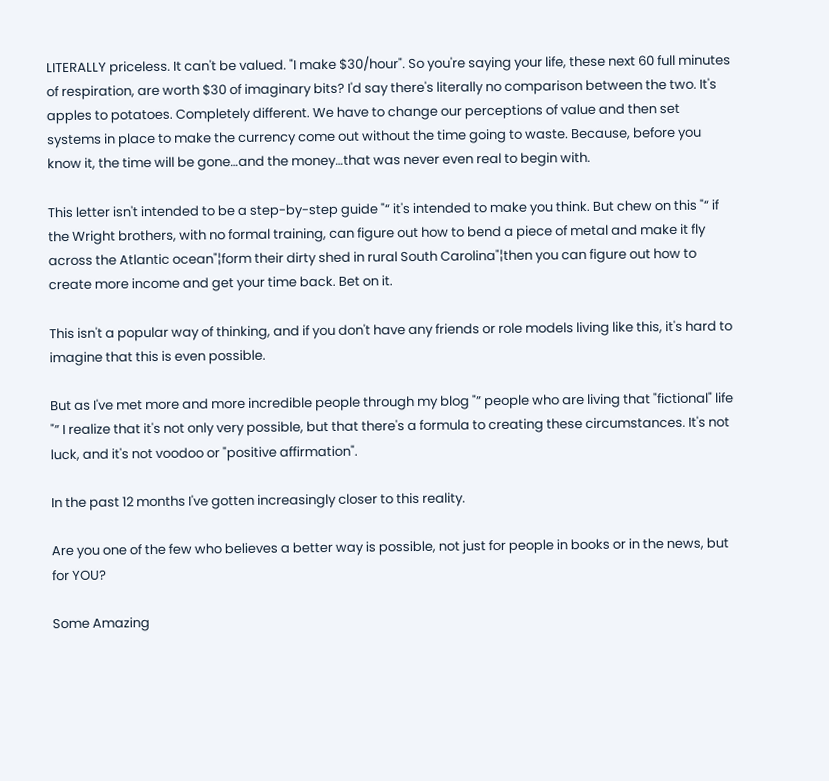LITERALLY priceless. It can't be valued. "I make $30/hour". So you're saying your life, these next 60 full minutes of respiration, are worth $30 of imaginary bits? I'd say there's literally no comparison between the two. It's apples to potatoes. Completely different. We have to change our perceptions of value and then set systems in place to make the currency come out without the time going to waste. Because, before you know it, the time will be gone…and the money…that was never even real to begin with.

This letter isn't intended to be a step-by-step guide "“ it's intended to make you think. But chew on this "“ if the Wright brothers, with no formal training, can figure out how to bend a piece of metal and make it fly across the Atlantic ocean"¦form their dirty shed in rural South Carolina"¦then you can figure out how to create more income and get your time back. Bet on it.

This isn't a popular way of thinking, and if you don't have any friends or role models living like this, it's hard to imagine that this is even possible.

But as I've met more and more incredible people through my blog "” people who are living that "fictional" life "” I realize that it's not only very possible, but that there's a formula to creating these circumstances. It's not luck, and it's not voodoo or "positive affirmation".

In the past 12 months I've gotten increasingly closer to this reality.

Are you one of the few who believes a better way is possible, not just for people in books or in the news, but for YOU?

Some Amazing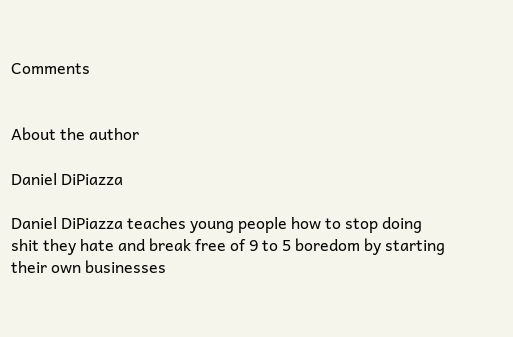Comments


About the author

Daniel DiPiazza

Daniel DiPiazza teaches young people how to stop doing shit they hate and break free of 9 to 5 boredom by starting their own businesses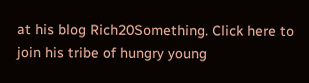at his blog Rich20Something. Click here to join his tribe of hungry young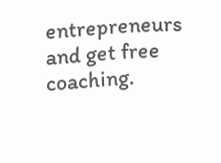entrepreneurs and get free coaching.